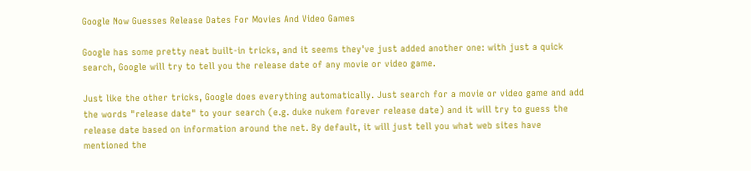Google Now Guesses Release Dates For Movies And Video Games

Google has some pretty neat built-in tricks, and it seems they've just added another one: with just a quick search, Google will try to tell you the release date of any movie or video game.

Just like the other tricks, Google does everything automatically. Just search for a movie or video game and add the words "release date" to your search (e.g. duke nukem forever release date) and it will try to guess the release date based on information around the net. By default, it will just tell you what web sites have mentioned the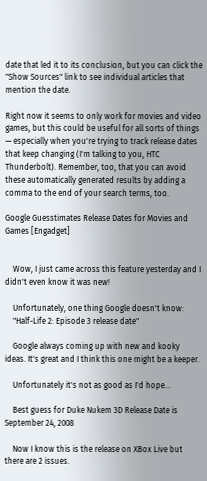date that led it to its conclusion, but you can click the "Show Sources" link to see individual articles that mention the date.

Right now it seems to only work for movies and video games, but this could be useful for all sorts of things — especially when you're trying to track release dates that keep changing (I'm talking to you, HTC Thunderbolt). Remember, too, that you can avoid these automatically generated results by adding a comma to the end of your search terms, too.

Google Guesstimates Release Dates for Movies and Games [Engadget]


    Wow, I just came across this feature yesterday and I didn't even know it was new!

    Unfortunately, one thing Google doesn't know:
    "Half-Life 2: Episode 3 release date"

    Google always coming up with new and kooky ideas. It's great and I think this one might be a keeper.

    Unfortunately it's not as good as I'd hope...

    Best guess for Duke Nukem 3D Release Date is September 24, 2008

    Now I know this is the release on XBox Live but there are 2 issues.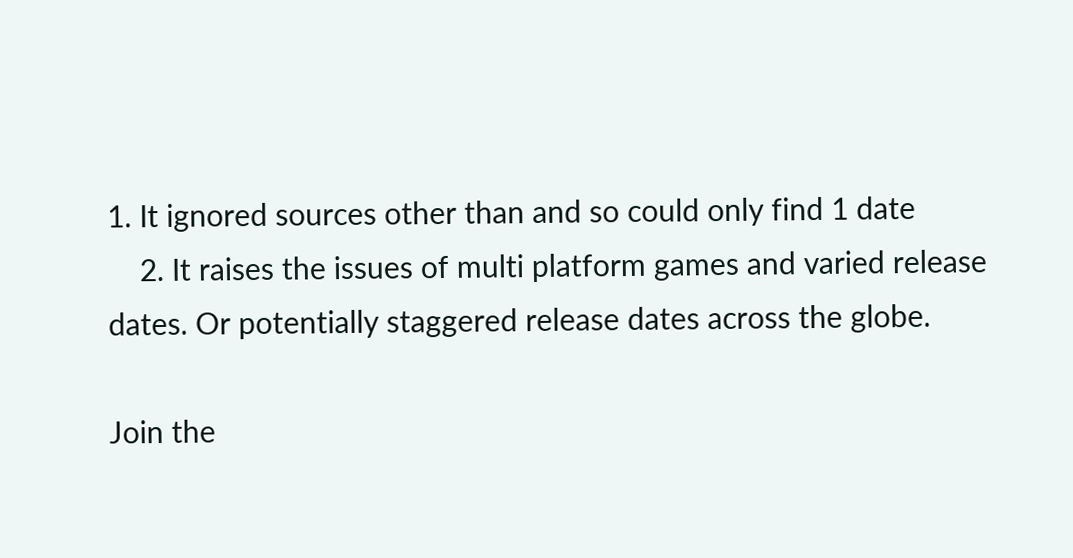1. It ignored sources other than and so could only find 1 date
    2. It raises the issues of multi platform games and varied release dates. Or potentially staggered release dates across the globe.

Join the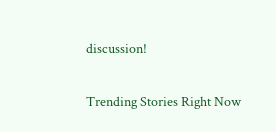discussion!

Trending Stories Right Now